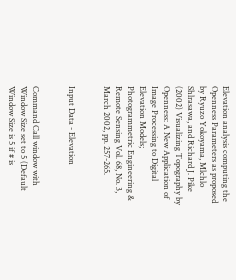Elevation analysis computing the Openness Parameters as proposed by Ryuzo Yokoyama, Mlchlo Shlrasawa, and Richard J. Pike (2002) Visualizing Topography by Openness: A New Application of Image Processing to Digital Elevation Models; Photogrammetric Engineering & Remote Sensing Vol. 68, No. 3, March 2002, pp. 257-265.


Input Data - Elevation


Command Call window with Window Size set to 5 (Default Window Size is 5 if # is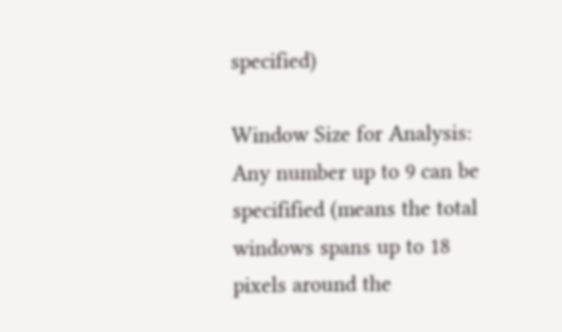specified)

Window Size for Analysis: Any number up to 9 can be specifified (means the total windows spans up to 18 pixels around the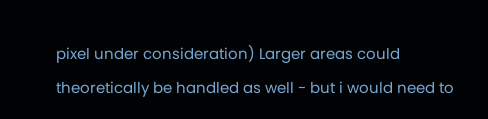pixel under consideration) Larger areas could theoretically be handled as well - but i would need to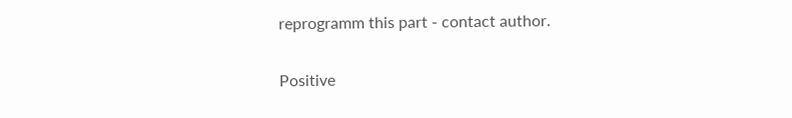reprogramm this part - contact author.


Positive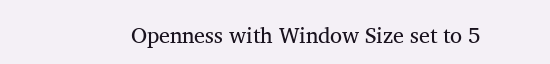Openness with Window Size set to 5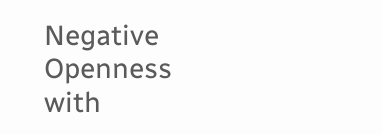Negative Openness with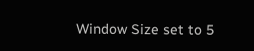Window Size set to 5